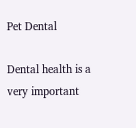Pet Dental

Dental health is a very important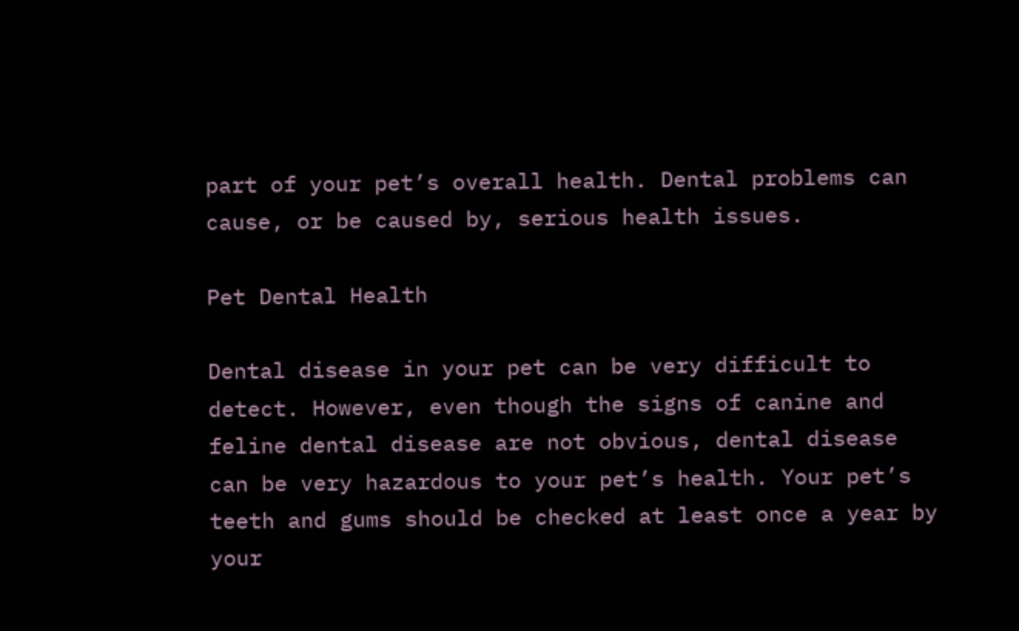part of your pet’s overall health. Dental problems can cause, or be caused by, serious health issues.

Pet Dental Health

Dental disease in your pet can be very difficult to detect. However, even though the signs of canine and feline dental disease are not obvious, dental disease can be very hazardous to your pet’s health. Your pet’s teeth and gums should be checked at least once a year by your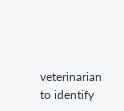veterinarian to identify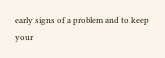early signs of a problem and to keep your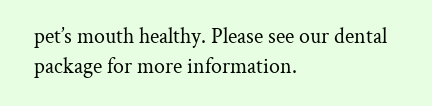pet’s mouth healthy. Please see our dental package for more information.